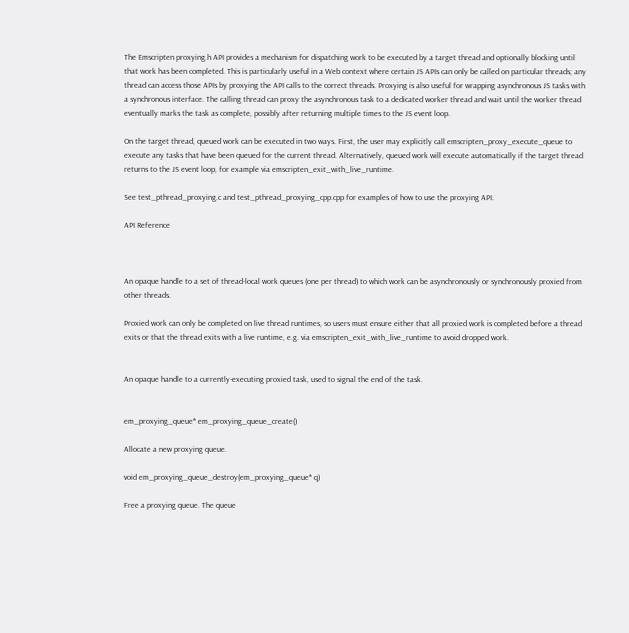The Emscripten proxying.h API provides a mechanism for dispatching work to be executed by a target thread and optionally blocking until that work has been completed. This is particularly useful in a Web context where certain JS APIs can only be called on particular threads; any thread can access those APIs by proxying the API calls to the correct threads. Proxying is also useful for wrapping asynchronous JS tasks with a synchronous interface. The calling thread can proxy the asynchronous task to a dedicated worker thread and wait until the worker thread eventually marks the task as complete, possibly after returning multiple times to the JS event loop.

On the target thread, queued work can be executed in two ways. First, the user may explicitly call emscripten_proxy_execute_queue to execute any tasks that have been queued for the current thread. Alternatively, queued work will execute automatically if the target thread returns to the JS event loop, for example via emscripten_exit_with_live_runtime.

See test_pthread_proxying.c and test_pthread_proxying_cpp.cpp for examples of how to use the proxying API.

API Reference



An opaque handle to a set of thread-local work queues (one per thread) to which work can be asynchronously or synchronously proxied from other threads.

Proxied work can only be completed on live thread runtimes, so users must ensure either that all proxied work is completed before a thread exits or that the thread exits with a live runtime, e.g. via emscripten_exit_with_live_runtime to avoid dropped work.


An opaque handle to a currently-executing proxied task, used to signal the end of the task.


em_proxying_queue* em_proxying_queue_create()

Allocate a new proxying queue.

void em_proxying_queue_destroy(em_proxying_queue* q)

Free a proxying queue. The queue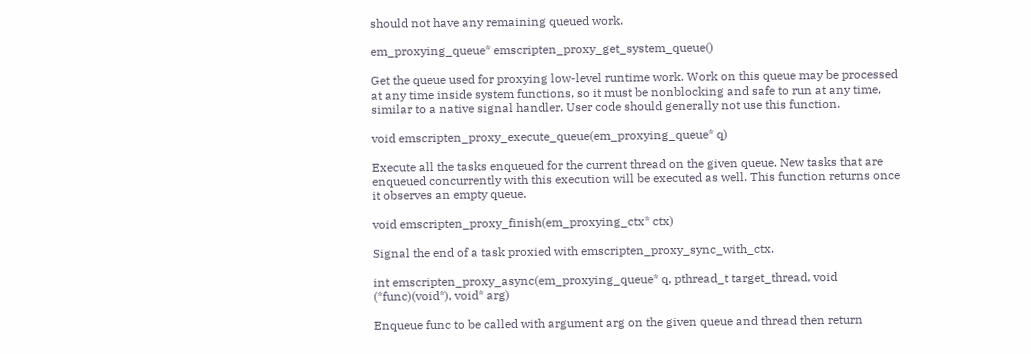should not have any remaining queued work.

em_proxying_queue* emscripten_proxy_get_system_queue()

Get the queue used for proxying low-level runtime work. Work on this queue may be processed at any time inside system functions, so it must be nonblocking and safe to run at any time, similar to a native signal handler. User code should generally not use this function.

void emscripten_proxy_execute_queue(em_proxying_queue* q)

Execute all the tasks enqueued for the current thread on the given queue. New tasks that are enqueued concurrently with this execution will be executed as well. This function returns once it observes an empty queue.

void emscripten_proxy_finish(em_proxying_ctx* ctx)

Signal the end of a task proxied with emscripten_proxy_sync_with_ctx.

int emscripten_proxy_async(em_proxying_queue* q, pthread_t target_thread, void (*func)(void*), void* arg)

Enqueue func to be called with argument arg on the given queue and thread then return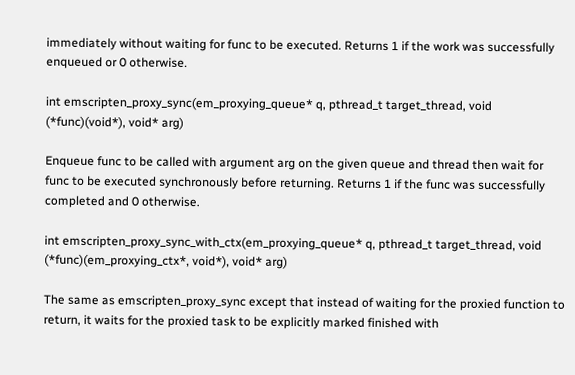immediately without waiting for func to be executed. Returns 1 if the work was successfully enqueued or 0 otherwise.

int emscripten_proxy_sync(em_proxying_queue* q, pthread_t target_thread, void (*func)(void*), void* arg)

Enqueue func to be called with argument arg on the given queue and thread then wait for func to be executed synchronously before returning. Returns 1 if the func was successfully completed and 0 otherwise.

int emscripten_proxy_sync_with_ctx(em_proxying_queue* q, pthread_t target_thread, void (*func)(em_proxying_ctx*, void*), void* arg)

The same as emscripten_proxy_sync except that instead of waiting for the proxied function to return, it waits for the proxied task to be explicitly marked finished with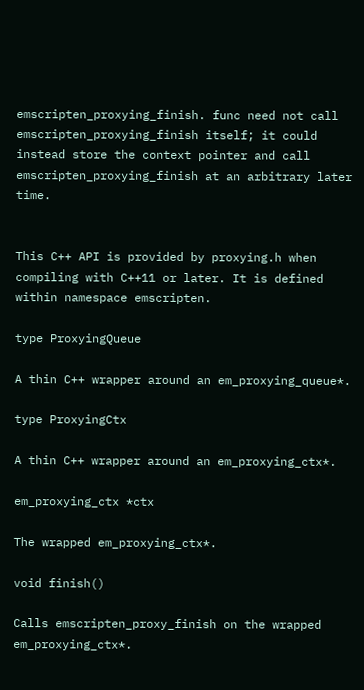emscripten_proxying_finish. func need not call emscripten_proxying_finish itself; it could instead store the context pointer and call emscripten_proxying_finish at an arbitrary later time.


This C++ API is provided by proxying.h when compiling with C++11 or later. It is defined within namespace emscripten.

type ProxyingQueue

A thin C++ wrapper around an em_proxying_queue*.

type ProxyingCtx

A thin C++ wrapper around an em_proxying_ctx*.

em_proxying_ctx *ctx

The wrapped em_proxying_ctx*.

void finish()

Calls emscripten_proxy_finish on the wrapped em_proxying_ctx*.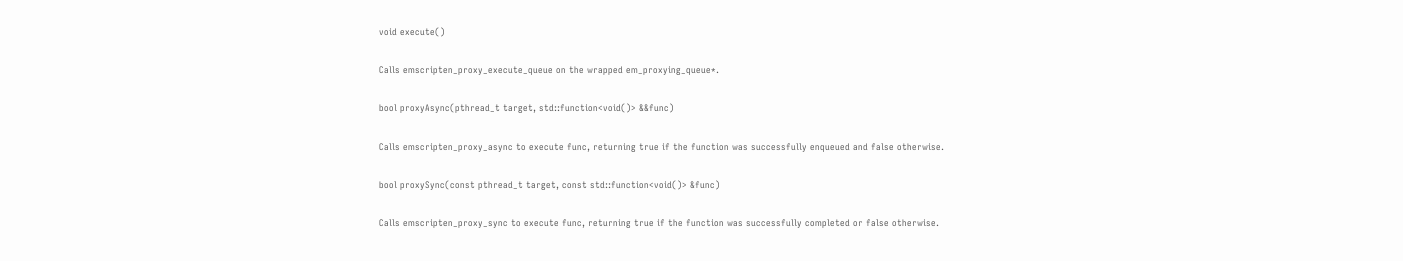void execute()

Calls emscripten_proxy_execute_queue on the wrapped em_proxying_queue*.

bool proxyAsync(pthread_t target, std::function<void()> &&func)

Calls emscripten_proxy_async to execute func, returning true if the function was successfully enqueued and false otherwise.

bool proxySync(const pthread_t target, const std::function<void()> &func)

Calls emscripten_proxy_sync to execute func, returning true if the function was successfully completed or false otherwise.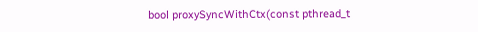bool proxySyncWithCtx(const pthread_t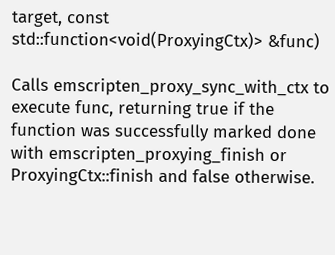target, const std::function<void(ProxyingCtx)> &func)

Calls emscripten_proxy_sync_with_ctx to execute func, returning true if the function was successfully marked done with emscripten_proxying_finish or ProxyingCtx::finish and false otherwise.